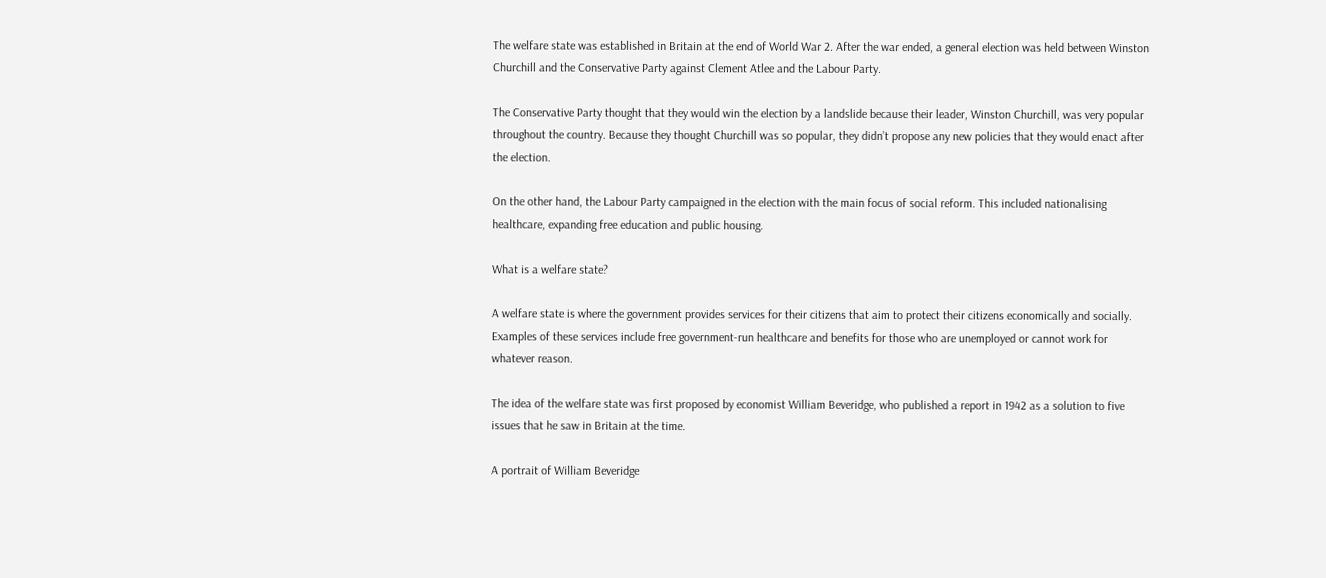The welfare state was established in Britain at the end of World War 2. After the war ended, a general election was held between Winston Churchill and the Conservative Party against Clement Atlee and the Labour Party.

The Conservative Party thought that they would win the election by a landslide because their leader, Winston Churchill, was very popular throughout the country. Because they thought Churchill was so popular, they didn’t propose any new policies that they would enact after the election.

On the other hand, the Labour Party campaigned in the election with the main focus of social reform. This included nationalising healthcare, expanding free education and public housing.

What is a welfare state?

A welfare state is where the government provides services for their citizens that aim to protect their citizens economically and socially. Examples of these services include free government-run healthcare and benefits for those who are unemployed or cannot work for whatever reason.

The idea of the welfare state was first proposed by economist William Beveridge, who published a report in 1942 as a solution to five issues that he saw in Britain at the time.

A portrait of William Beveridge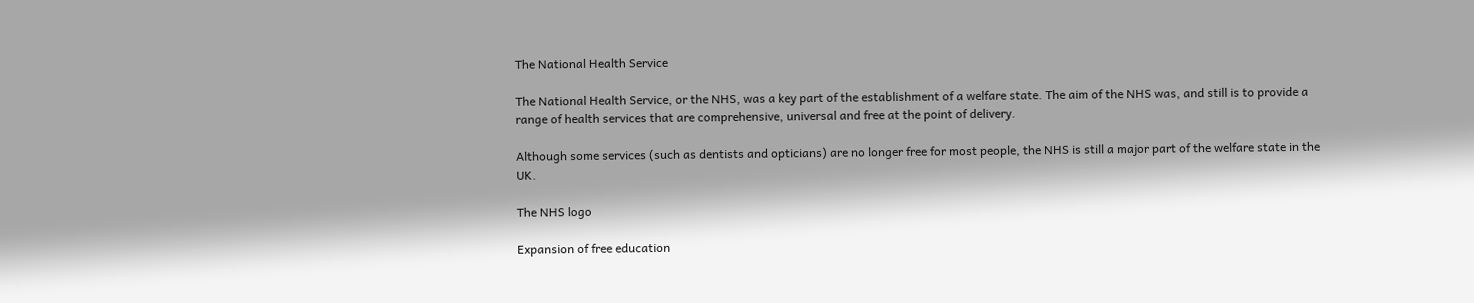The National Health Service

The National Health Service, or the NHS, was a key part of the establishment of a welfare state. The aim of the NHS was, and still is to provide a range of health services that are comprehensive, universal and free at the point of delivery.

Although some services (such as dentists and opticians) are no longer free for most people, the NHS is still a major part of the welfare state in the UK.

The NHS logo

Expansion of free education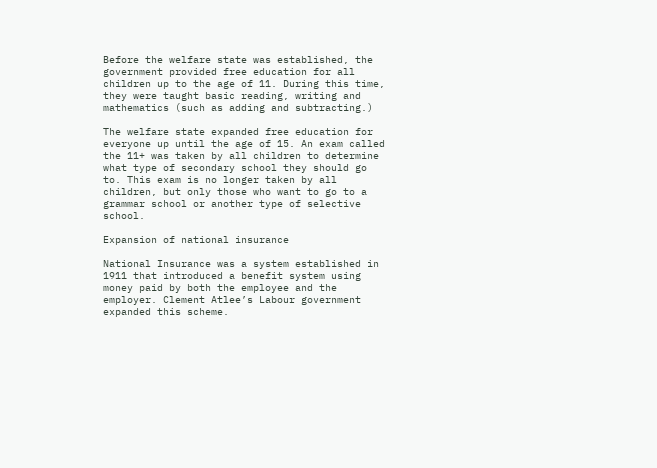Before the welfare state was established, the government provided free education for all children up to the age of 11. During this time, they were taught basic reading, writing and mathematics (such as adding and subtracting.)

The welfare state expanded free education for everyone up until the age of 15. An exam called the 11+ was taken by all children to determine what type of secondary school they should go to. This exam is no longer taken by all children, but only those who want to go to a grammar school or another type of selective school.

Expansion of national insurance

National Insurance was a system established in 1911 that introduced a benefit system using money paid by both the employee and the employer. Clement Atlee’s Labour government expanded this scheme.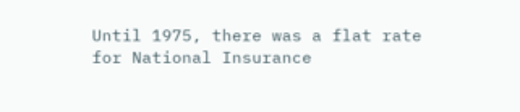Until 1975, there was a flat rate for National Insurance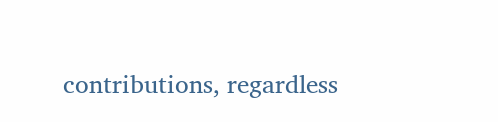contributions, regardless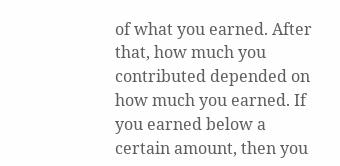of what you earned. After that, how much you contributed depended on how much you earned. If you earned below a certain amount, then you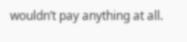wouldn’t pay anything at all.